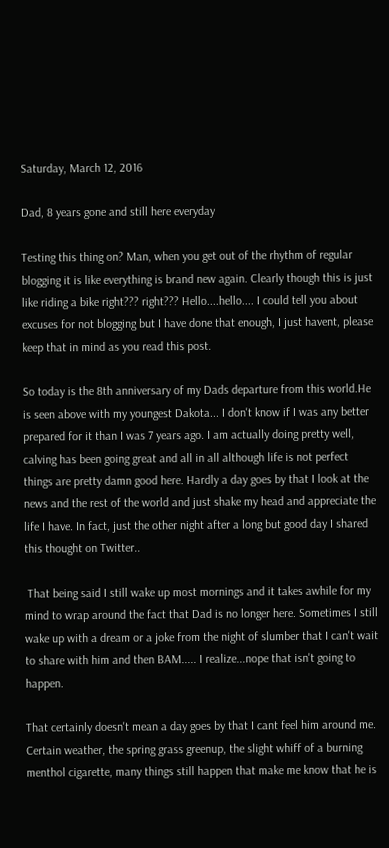Saturday, March 12, 2016

Dad, 8 years gone and still here everyday

Testing this thing on? Man, when you get out of the rhythm of regular blogging it is like everything is brand new again. Clearly though this is just like riding a bike right??? right??? Hello....hello.... I could tell you about excuses for not blogging but I have done that enough, I just havent, please keep that in mind as you read this post.

So today is the 8th anniversary of my Dads departure from this world.He is seen above with my youngest Dakota... I don't know if I was any better prepared for it than I was 7 years ago. I am actually doing pretty well, calving has been going great and all in all although life is not perfect things are pretty damn good here. Hardly a day goes by that I look at the news and the rest of the world and just shake my head and appreciate the life I have. In fact, just the other night after a long but good day I shared this thought on Twitter..

 That being said I still wake up most mornings and it takes awhile for my mind to wrap around the fact that Dad is no longer here. Sometimes I still wake up with a dream or a joke from the night of slumber that I can't wait to share with him and then BAM..... I realize...nope that isn't going to happen.

That certainly doesn't mean a day goes by that I cant feel him around me. Certain weather, the spring grass greenup, the slight whiff of a burning menthol cigarette, many things still happen that make me know that he is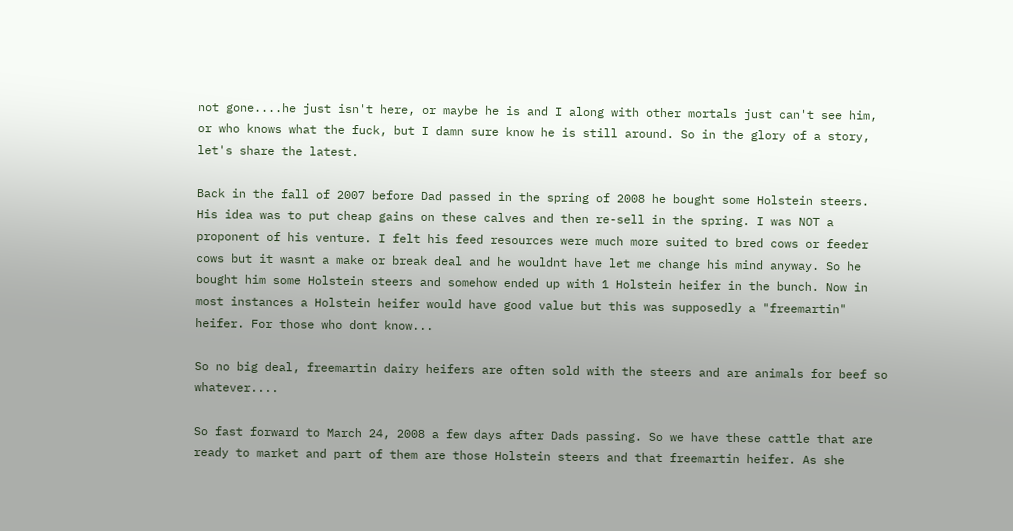not gone....he just isn't here, or maybe he is and I along with other mortals just can't see him, or who knows what the fuck, but I damn sure know he is still around. So in the glory of a story, let's share the latest.

Back in the fall of 2007 before Dad passed in the spring of 2008 he bought some Holstein steers. His idea was to put cheap gains on these calves and then re-sell in the spring. I was NOT a proponent of his venture. I felt his feed resources were much more suited to bred cows or feeder cows but it wasnt a make or break deal and he wouldnt have let me change his mind anyway. So he bought him some Holstein steers and somehow ended up with 1 Holstein heifer in the bunch. Now in most instances a Holstein heifer would have good value but this was supposedly a "freemartin" heifer. For those who dont know...

So no big deal, freemartin dairy heifers are often sold with the steers and are animals for beef so whatever....

So fast forward to March 24, 2008 a few days after Dads passing. So we have these cattle that are ready to market and part of them are those Holstein steers and that freemartin heifer. As she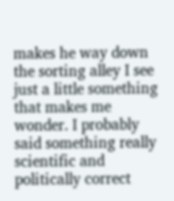makes he way down the sorting alley I see just a little something that makes me wonder. I probably said something really scientific and politically correct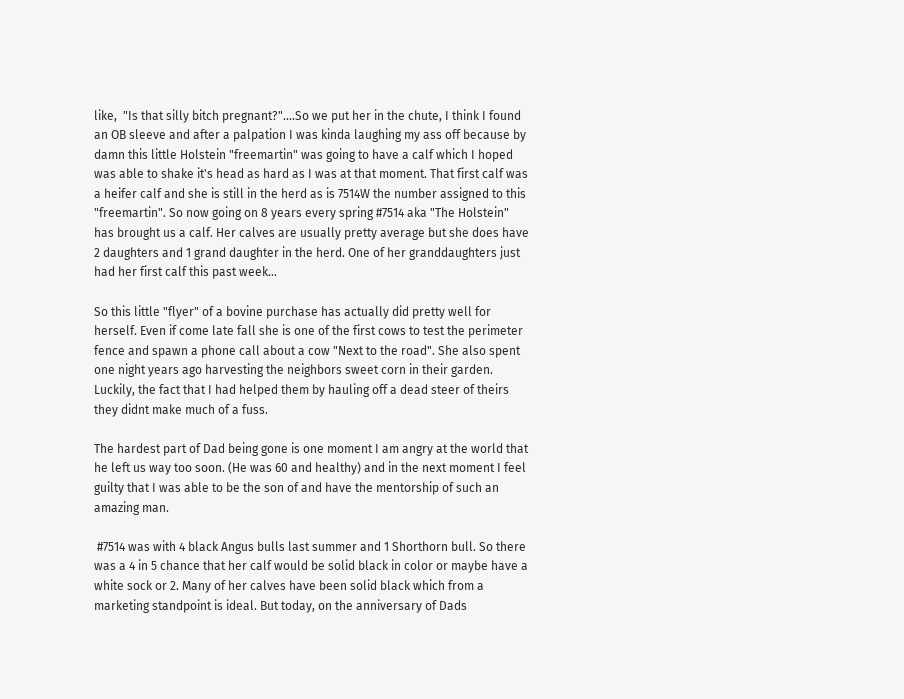like,  "Is that silly bitch pregnant?"....So we put her in the chute, I think I found an OB sleeve and after a palpation I was kinda laughing my ass off because by damn this little Holstein "freemartin" was going to have a calf which I hoped was able to shake it's head as hard as I was at that moment. That first calf was a heifer calf and she is still in the herd as is 7514W the number assigned to this "freemartin". So now going on 8 years every spring #7514 aka "The Holstein" has brought us a calf. Her calves are usually pretty average but she does have 2 daughters and 1 grand daughter in the herd. One of her granddaughters just had her first calf this past week...

So this little "flyer" of a bovine purchase has actually did pretty well for herself. Even if come late fall she is one of the first cows to test the perimeter fence and spawn a phone call about a cow "Next to the road". She also spent one night years ago harvesting the neighbors sweet corn in their garden. Luckily, the fact that I had helped them by hauling off a dead steer of theirs they didnt make much of a fuss.

The hardest part of Dad being gone is one moment I am angry at the world that he left us way too soon. (He was 60 and healthy) and in the next moment I feel guilty that I was able to be the son of and have the mentorship of such an amazing man.

 #7514 was with 4 black Angus bulls last summer and 1 Shorthorn bull. So there was a 4 in 5 chance that her calf would be solid black in color or maybe have a white sock or 2. Many of her calves have been solid black which from a marketing standpoint is ideal. But today, on the anniversary of Dads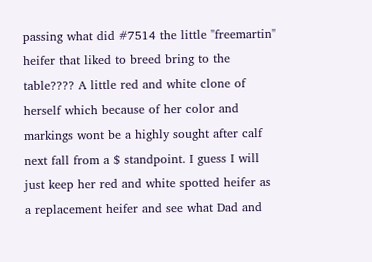passing what did #7514 the little "freemartin" heifer that liked to breed bring to the table???? A little red and white clone of herself which because of her color and markings wont be a highly sought after calf next fall from a $ standpoint. I guess I will just keep her red and white spotted heifer as a replacement heifer and see what Dad and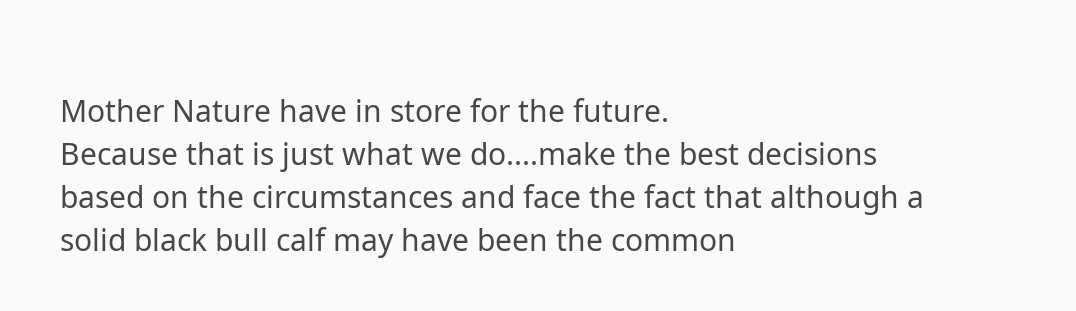Mother Nature have in store for the future.
Because that is just what we do....make the best decisions based on the circumstances and face the fact that although a solid black bull calf may have been the common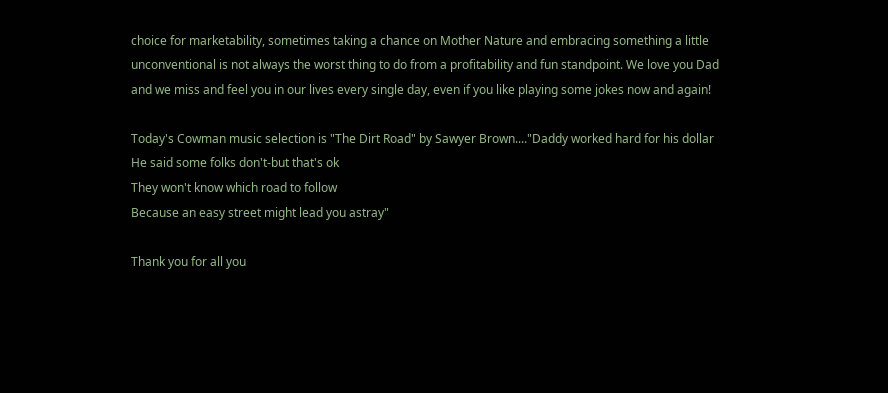choice for marketability, sometimes taking a chance on Mother Nature and embracing something a little unconventional is not always the worst thing to do from a profitability and fun standpoint. We love you Dad and we miss and feel you in our lives every single day, even if you like playing some jokes now and again!

Today's Cowman music selection is "The Dirt Road" by Sawyer Brown...."Daddy worked hard for his dollar
He said some folks don't-but that's ok
They won't know which road to follow
Because an easy street might lead you astray"

Thank you for all you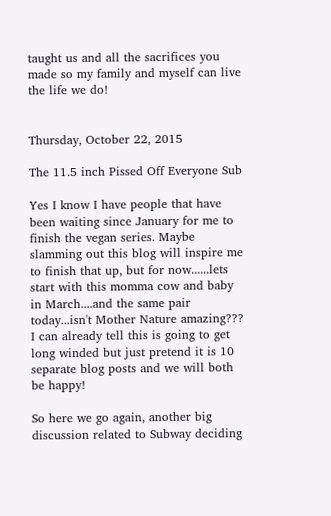taught us and all the sacrifices you made so my family and myself can live the life we do!


Thursday, October 22, 2015

The 11.5 inch Pissed Off Everyone Sub

Yes I know I have people that have been waiting since January for me to finish the vegan series. Maybe slamming out this blog will inspire me to finish that up, but for now......lets start with this momma cow and baby in March....and the same pair today...isn't Mother Nature amazing??? I can already tell this is going to get long winded but just pretend it is 10 separate blog posts and we will both be happy!

So here we go again, another big discussion related to Subway deciding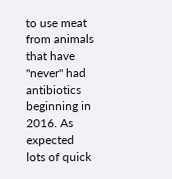to use meat from animals that have "never" had antibiotics beginning in 2016. As expected lots of quick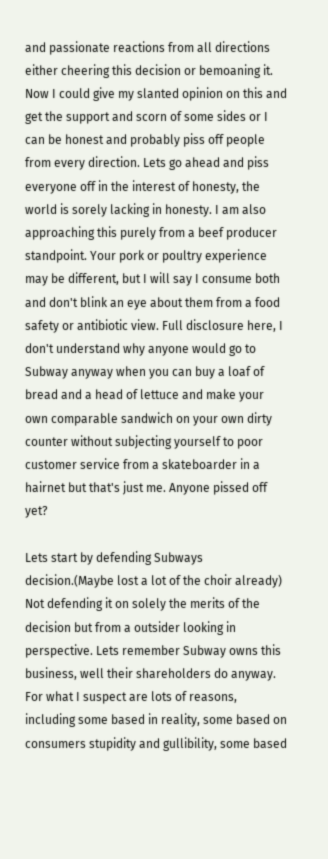and passionate reactions from all directions either cheering this decision or bemoaning it. Now I could give my slanted opinion on this and get the support and scorn of some sides or I can be honest and probably piss off people from every direction. Lets go ahead and piss everyone off in the interest of honesty, the world is sorely lacking in honesty. I am also approaching this purely from a beef producer standpoint. Your pork or poultry experience may be different, but I will say I consume both and don't blink an eye about them from a food safety or antibiotic view. Full disclosure here, I don't understand why anyone would go to Subway anyway when you can buy a loaf of bread and a head of lettuce and make your own comparable sandwich on your own dirty counter without subjecting yourself to poor customer service from a skateboarder in a hairnet but that's just me. Anyone pissed off yet?

Lets start by defending Subways decision.(Maybe lost a lot of the choir already) Not defending it on solely the merits of the decision but from a outsider looking in perspective. Lets remember Subway owns this business, well their shareholders do anyway. For what I suspect are lots of reasons, including some based in reality, some based on consumers stupidity and gullibility, some based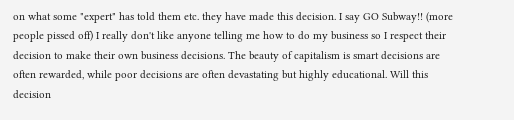on what some "expert" has told them etc. they have made this decision. I say GO Subway!! (more people pissed off) I really don't like anyone telling me how to do my business so I respect their decision to make their own business decisions. The beauty of capitalism is smart decisions are often rewarded, while poor decisions are often devastating but highly educational. Will this decision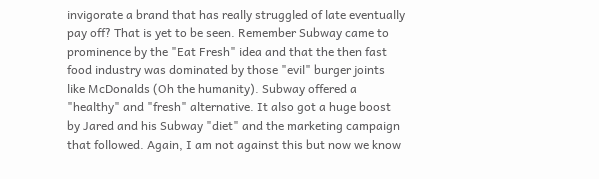invigorate a brand that has really struggled of late eventually pay off? That is yet to be seen. Remember Subway came to prominence by the "Eat Fresh" idea and that the then fast food industry was dominated by those "evil" burger joints like McDonalds (Oh the humanity). Subway offered a "healthy" and "fresh" alternative. It also got a huge boost by Jared and his Subway "diet" and the marketing campaign that followed. Again, I am not against this but now we know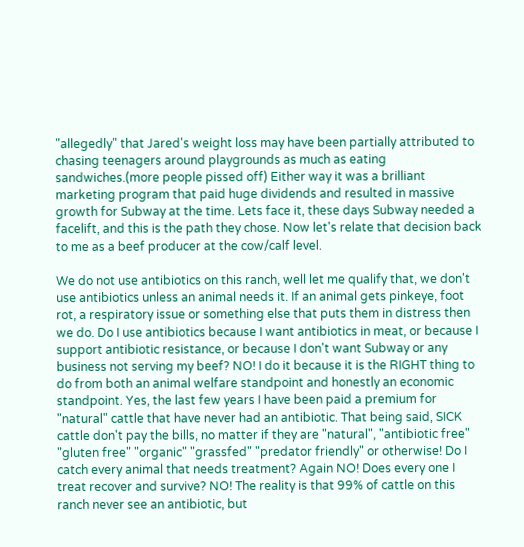"allegedly" that Jared's weight loss may have been partially attributed to chasing teenagers around playgrounds as much as eating sandwiches.(more people pissed off) Either way it was a brilliant marketing program that paid huge dividends and resulted in massive growth for Subway at the time. Lets face it, these days Subway needed a facelift, and this is the path they chose. Now let's relate that decision back to me as a beef producer at the cow/calf level.

We do not use antibiotics on this ranch, well let me qualify that, we don't use antibiotics unless an animal needs it. If an animal gets pinkeye, foot rot, a respiratory issue or something else that puts them in distress then we do. Do I use antibiotics because I want antibiotics in meat, or because I support antibiotic resistance, or because I don't want Subway or any business not serving my beef? NO! I do it because it is the RIGHT thing to do from both an animal welfare standpoint and honestly an economic standpoint. Yes, the last few years I have been paid a premium for "natural" cattle that have never had an antibiotic. That being said, SICK cattle don't pay the bills, no matter if they are "natural", "antibiotic free" "gluten free" "organic" "grassfed" "predator friendly" or otherwise! Do I catch every animal that needs treatment? Again NO! Does every one I treat recover and survive? NO! The reality is that 99% of cattle on this ranch never see an antibiotic, but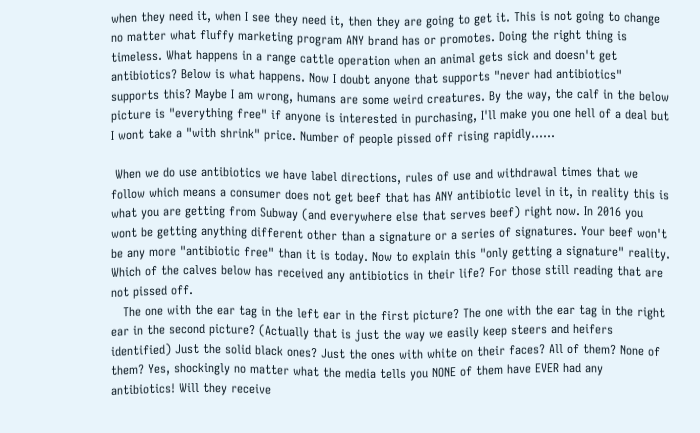when they need it, when I see they need it, then they are going to get it. This is not going to change no matter what fluffy marketing program ANY brand has or promotes. Doing the right thing is timeless. What happens in a range cattle operation when an animal gets sick and doesn't get antibiotics? Below is what happens. Now I doubt anyone that supports "never had antibiotics" supports this? Maybe I am wrong, humans are some weird creatures. By the way, the calf in the below picture is "everything free" if anyone is interested in purchasing, I'll make you one hell of a deal but I wont take a "with shrink" price. Number of people pissed off rising rapidly......

 When we do use antibiotics we have label directions, rules of use and withdrawal times that we follow which means a consumer does not get beef that has ANY antibiotic level in it, in reality this is what you are getting from Subway (and everywhere else that serves beef) right now. In 2016 you wont be getting anything different other than a signature or a series of signatures. Your beef won't be any more "antibiotic free" than it is today. Now to explain this "only getting a signature" reality. Which of the calves below has received any antibiotics in their life? For those still reading that are not pissed off.
   The one with the ear tag in the left ear in the first picture? The one with the ear tag in the right ear in the second picture? (Actually that is just the way we easily keep steers and heifers identified) Just the solid black ones? Just the ones with white on their faces? All of them? None of them? Yes, shockingly no matter what the media tells you NONE of them have EVER had any antibiotics! Will they receive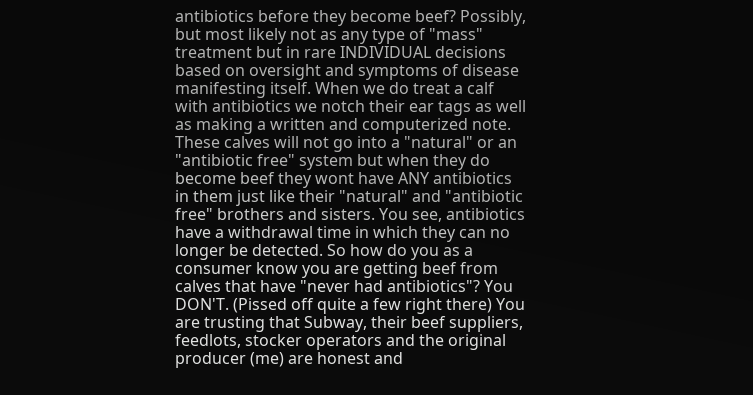antibiotics before they become beef? Possibly, but most likely not as any type of "mass" treatment but in rare INDIVIDUAL decisions based on oversight and symptoms of disease manifesting itself. When we do treat a calf with antibiotics we notch their ear tags as well as making a written and computerized note. These calves will not go into a "natural" or an "antibiotic free" system but when they do become beef they wont have ANY antibiotics in them just like their "natural" and "antibiotic free" brothers and sisters. You see, antibiotics have a withdrawal time in which they can no longer be detected. So how do you as a consumer know you are getting beef from calves that have "never had antibiotics"? You DON'T. (Pissed off quite a few right there) You are trusting that Subway, their beef suppliers, feedlots, stocker operators and the original producer (me) are honest and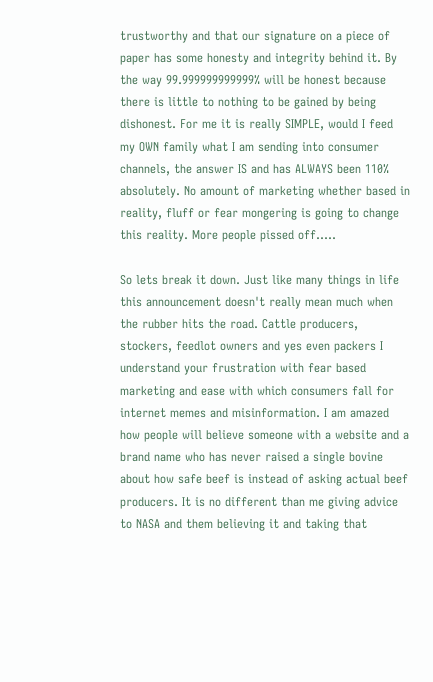trustworthy and that our signature on a piece of paper has some honesty and integrity behind it. By the way 99.999999999999% will be honest because there is little to nothing to be gained by being dishonest. For me it is really SIMPLE, would I feed my OWN family what I am sending into consumer channels, the answer IS and has ALWAYS been 110% absolutely. No amount of marketing whether based in reality, fluff or fear mongering is going to change this reality. More people pissed off.....

So lets break it down. Just like many things in life this announcement doesn't really mean much when the rubber hits the road. Cattle producers, stockers, feedlot owners and yes even packers I understand your frustration with fear based marketing and ease with which consumers fall for internet memes and misinformation. I am amazed how people will believe someone with a website and a brand name who has never raised a single bovine about how safe beef is instead of asking actual beef producers. It is no different than me giving advice to NASA and them believing it and taking that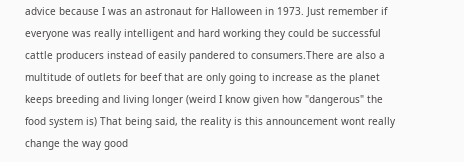advice because I was an astronaut for Halloween in 1973. Just remember if everyone was really intelligent and hard working they could be successful cattle producers instead of easily pandered to consumers.There are also a multitude of outlets for beef that are only going to increase as the planet keeps breeding and living longer (weird I know given how "dangerous" the food system is) That being said, the reality is this announcement wont really change the way good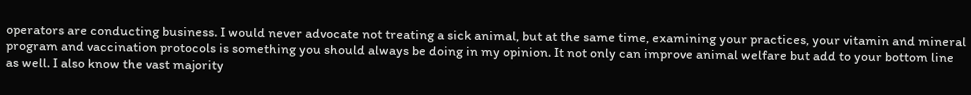operators are conducting business. I would never advocate not treating a sick animal, but at the same time, examining your practices, your vitamin and mineral program and vaccination protocols is something you should always be doing in my opinion. It not only can improve animal welfare but add to your bottom line as well. I also know the vast majority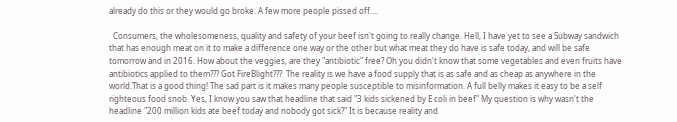already do this or they would go broke. A few more people pissed off....

  Consumers, the wholesomeness, quality and safety of your beef isn't going to really change. Hell, I have yet to see a Subway sandwich that has enough meat on it to make a difference one way or the other but what meat they do have is safe today, and will be safe tomorrow and in 2016. How about the veggies, are they "antibiotic" free? Oh you didn't know that some vegetables and even fruits have antibiotics applied to them??? Got FireBlight???  The reality is we have a food supply that is as safe and as cheap as anywhere in the world.That is a good thing! The sad part is it makes many people susceptible to misinformation. A full belly makes it easy to be a self righteous food snob. Yes, I know you saw that headline that said "3 kids sickened by E coli in beef" My question is why wasn't the headline "200 million kids ate beef today and nobody got sick?" It is because reality and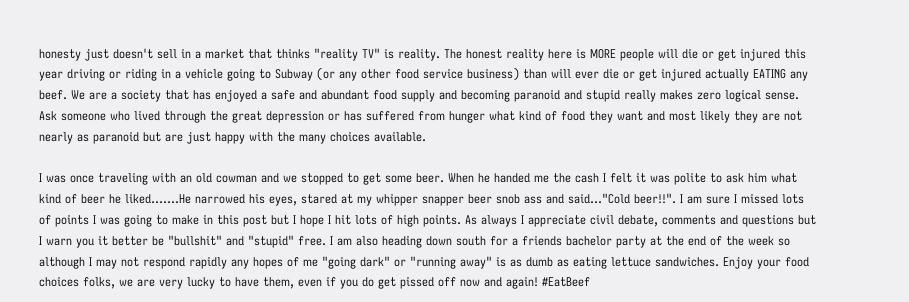honesty just doesn't sell in a market that thinks "reality TV" is reality. The honest reality here is MORE people will die or get injured this year driving or riding in a vehicle going to Subway (or any other food service business) than will ever die or get injured actually EATING any beef. We are a society that has enjoyed a safe and abundant food supply and becoming paranoid and stupid really makes zero logical sense. Ask someone who lived through the great depression or has suffered from hunger what kind of food they want and most likely they are not nearly as paranoid but are just happy with the many choices available.

I was once traveling with an old cowman and we stopped to get some beer. When he handed me the cash I felt it was polite to ask him what kind of beer he liked.......He narrowed his eyes, stared at my whipper snapper beer snob ass and said..."Cold beer!!". I am sure I missed lots of points I was going to make in this post but I hope I hit lots of high points. As always I appreciate civil debate, comments and questions but I warn you it better be "bullshit" and "stupid" free. I am also heading down south for a friends bachelor party at the end of the week so although I may not respond rapidly any hopes of me "going dark" or "running away" is as dumb as eating lettuce sandwiches. Enjoy your food choices folks, we are very lucky to have them, even if you do get pissed off now and again! #EatBeef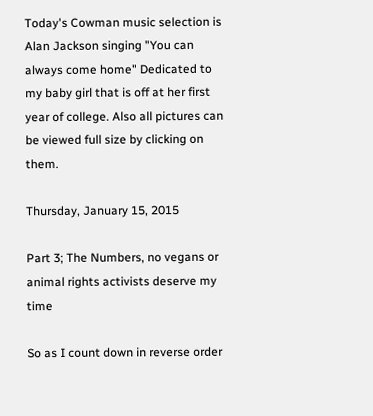Today's Cowman music selection is Alan Jackson singing "You can always come home" Dedicated to my baby girl that is off at her first year of college. Also all pictures can be viewed full size by clicking on them.

Thursday, January 15, 2015

Part 3; The Numbers, no vegans or animal rights activists deserve my time

So as I count down in reverse order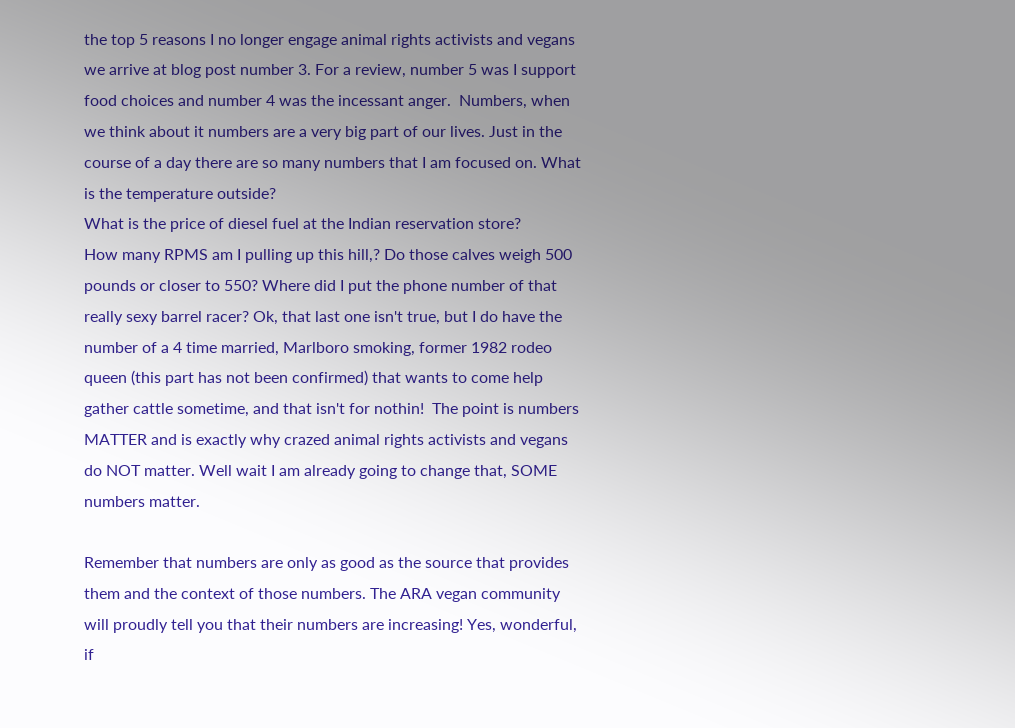the top 5 reasons I no longer engage animal rights activists and vegans we arrive at blog post number 3. For a review, number 5 was I support food choices and number 4 was the incessant anger.  Numbers, when we think about it numbers are a very big part of our lives. Just in the course of a day there are so many numbers that I am focused on. What is the temperature outside?
What is the price of diesel fuel at the Indian reservation store?
How many RPMS am I pulling up this hill,? Do those calves weigh 500 pounds or closer to 550? Where did I put the phone number of that really sexy barrel racer? Ok, that last one isn't true, but I do have the number of a 4 time married, Marlboro smoking, former 1982 rodeo queen (this part has not been confirmed) that wants to come help gather cattle sometime, and that isn't for nothin!  The point is numbers MATTER and is exactly why crazed animal rights activists and vegans do NOT matter. Well wait I am already going to change that, SOME numbers matter.

Remember that numbers are only as good as the source that provides them and the context of those numbers. The ARA vegan community will proudly tell you that their numbers are increasing! Yes, wonderful, if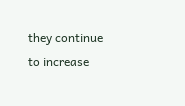they continue to increase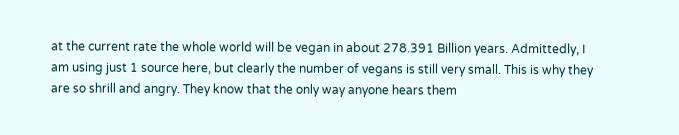at the current rate the whole world will be vegan in about 278.391 Billion years. Admittedly, I am using just 1 source here, but clearly the number of vegans is still very small. This is why they are so shrill and angry. They know that the only way anyone hears them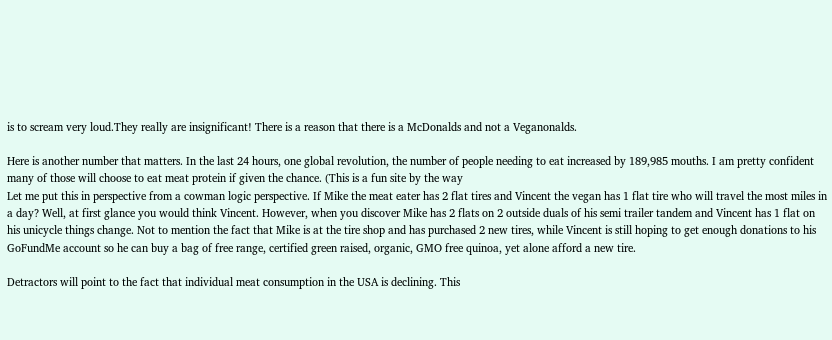is to scream very loud.They really are insignificant! There is a reason that there is a McDonalds and not a Veganonalds.

Here is another number that matters. In the last 24 hours, one global revolution, the number of people needing to eat increased by 189,985 mouths. I am pretty confident many of those will choose to eat meat protein if given the chance. (This is a fun site by the way
Let me put this in perspective from a cowman logic perspective. If Mike the meat eater has 2 flat tires and Vincent the vegan has 1 flat tire who will travel the most miles in a day? Well, at first glance you would think Vincent. However, when you discover Mike has 2 flats on 2 outside duals of his semi trailer tandem and Vincent has 1 flat on his unicycle things change. Not to mention the fact that Mike is at the tire shop and has purchased 2 new tires, while Vincent is still hoping to get enough donations to his GoFundMe account so he can buy a bag of free range, certified green raised, organic, GMO free quinoa, yet alone afford a new tire.

Detractors will point to the fact that individual meat consumption in the USA is declining. This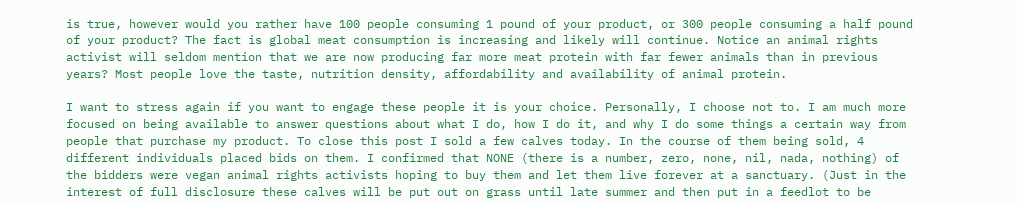is true, however would you rather have 100 people consuming 1 pound of your product, or 300 people consuming a half pound of your product? The fact is global meat consumption is increasing and likely will continue. Notice an animal rights activist will seldom mention that we are now producing far more meat protein with far fewer animals than in previous years? Most people love the taste, nutrition density, affordability and availability of animal protein.

I want to stress again if you want to engage these people it is your choice. Personally, I choose not to. I am much more focused on being available to answer questions about what I do, how I do it, and why I do some things a certain way from people that purchase my product. To close this post I sold a few calves today. In the course of them being sold, 4 different individuals placed bids on them. I confirmed that NONE (there is a number, zero, none, nil, nada, nothing) of the bidders were vegan animal rights activists hoping to buy them and let them live forever at a sanctuary. (Just in the interest of full disclosure these calves will be put out on grass until late summer and then put in a feedlot to be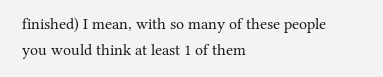finished) I mean, with so many of these people you would think at least 1 of them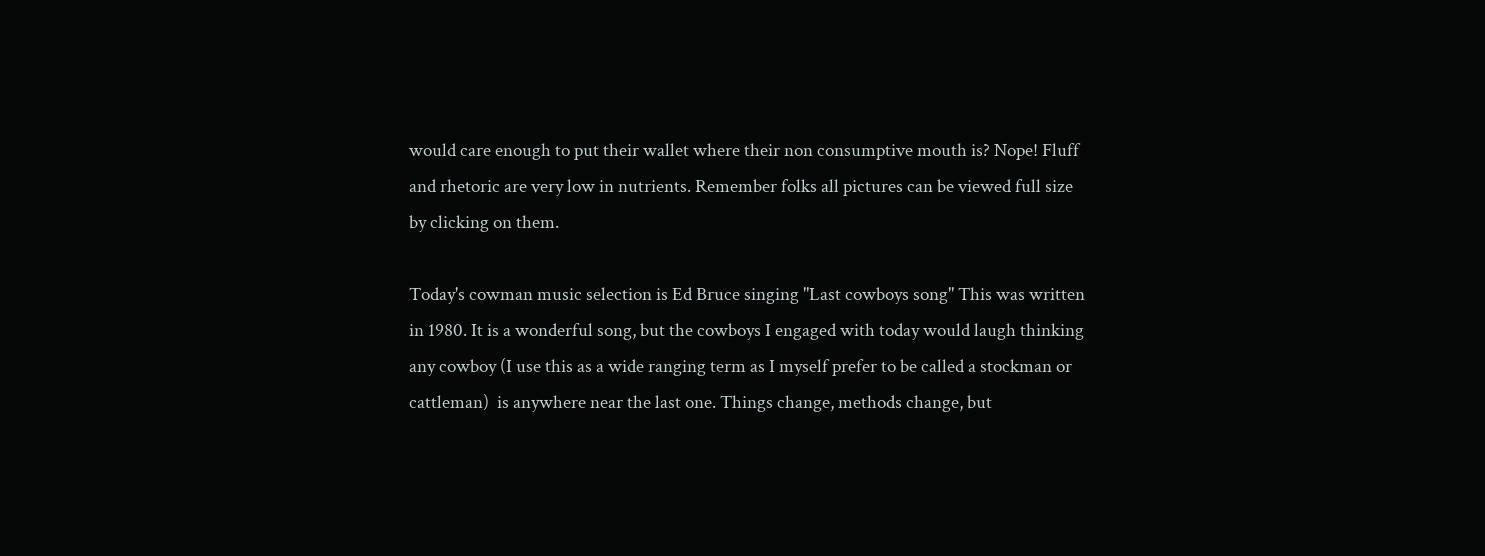would care enough to put their wallet where their non consumptive mouth is? Nope! Fluff and rhetoric are very low in nutrients. Remember folks all pictures can be viewed full size by clicking on them.

Today's cowman music selection is Ed Bruce singing "Last cowboys song" This was written in 1980. It is a wonderful song, but the cowboys I engaged with today would laugh thinking any cowboy (I use this as a wide ranging term as I myself prefer to be called a stockman or cattleman)  is anywhere near the last one. Things change, methods change, but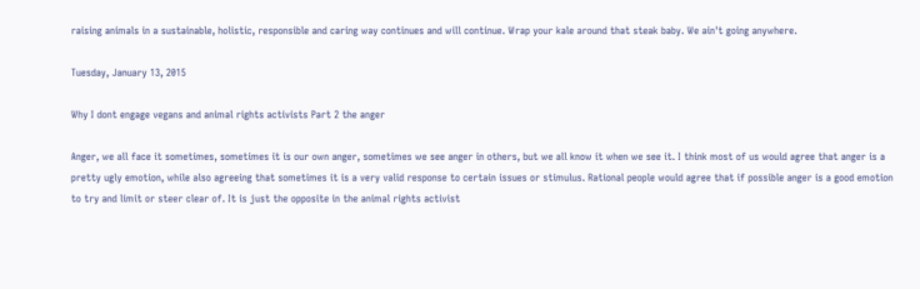raising animals in a sustainable, holistic, responsible and caring way continues and will continue. Wrap your kale around that steak baby. We ain't going anywhere.

Tuesday, January 13, 2015

Why I dont engage vegans and animal rights activists Part 2 the anger

Anger, we all face it sometimes, sometimes it is our own anger, sometimes we see anger in others, but we all know it when we see it. I think most of us would agree that anger is a pretty ugly emotion, while also agreeing that sometimes it is a very valid response to certain issues or stimulus. Rational people would agree that if possible anger is a good emotion to try and limit or steer clear of. It is just the opposite in the animal rights activist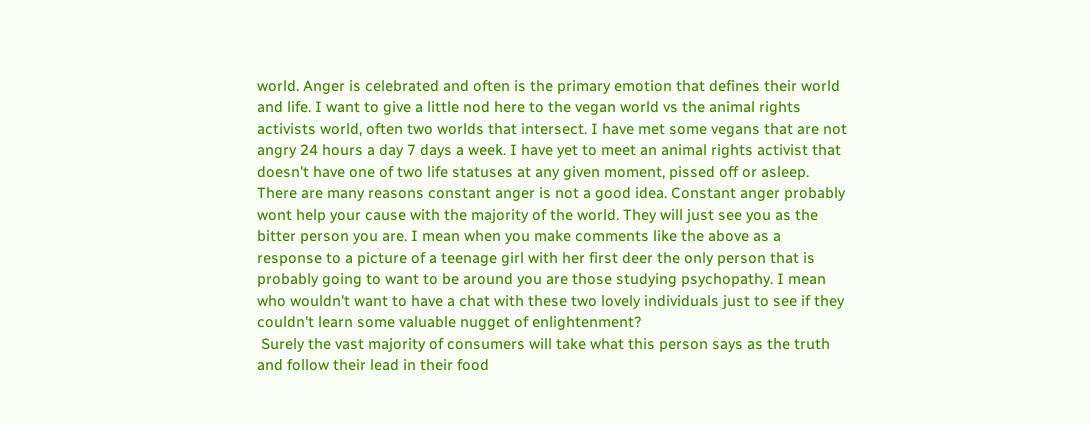world. Anger is celebrated and often is the primary emotion that defines their world and life. I want to give a little nod here to the vegan world vs the animal rights activists world, often two worlds that intersect. I have met some vegans that are not angry 24 hours a day 7 days a week. I have yet to meet an animal rights activist that doesn't have one of two life statuses at any given moment, pissed off or asleep.
There are many reasons constant anger is not a good idea. Constant anger probably wont help your cause with the majority of the world. They will just see you as the bitter person you are. I mean when you make comments like the above as a response to a picture of a teenage girl with her first deer the only person that is probably going to want to be around you are those studying psychopathy. I mean who wouldn't want to have a chat with these two lovely individuals just to see if they couldn't learn some valuable nugget of enlightenment?
 Surely the vast majority of consumers will take what this person says as the truth and follow their lead in their food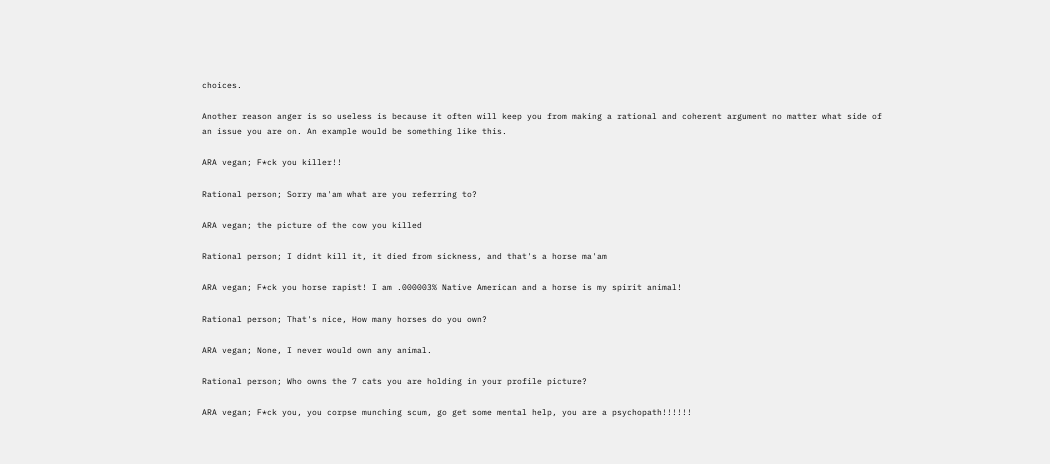choices.

Another reason anger is so useless is because it often will keep you from making a rational and coherent argument no matter what side of an issue you are on. An example would be something like this.

ARA vegan; F*ck you killer!!

Rational person; Sorry ma'am what are you referring to?

ARA vegan; the picture of the cow you killed

Rational person; I didnt kill it, it died from sickness, and that's a horse ma'am

ARA vegan; F*ck you horse rapist! I am .000003% Native American and a horse is my spirit animal!

Rational person; That's nice, How many horses do you own?

ARA vegan; None, I never would own any animal.

Rational person; Who owns the 7 cats you are holding in your profile picture?

ARA vegan; F*ck you, you corpse munching scum, go get some mental help, you are a psychopath!!!!!!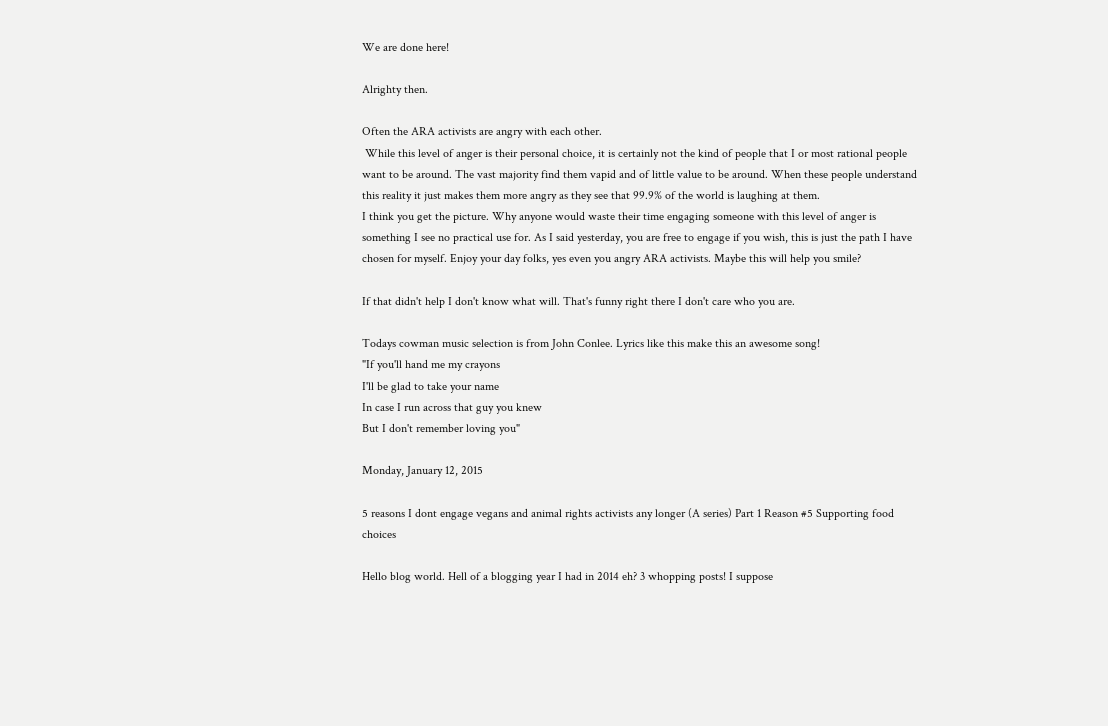We are done here!

Alrighty then.

Often the ARA activists are angry with each other.
 While this level of anger is their personal choice, it is certainly not the kind of people that I or most rational people want to be around. The vast majority find them vapid and of little value to be around. When these people understand this reality it just makes them more angry as they see that 99.9% of the world is laughing at them.
I think you get the picture. Why anyone would waste their time engaging someone with this level of anger is something I see no practical use for. As I said yesterday, you are free to engage if you wish, this is just the path I have chosen for myself. Enjoy your day folks, yes even you angry ARA activists. Maybe this will help you smile?

If that didn't help I don't know what will. That's funny right there I don't care who you are.

Todays cowman music selection is from John Conlee. Lyrics like this make this an awesome song!
"If you'll hand me my crayons
I'll be glad to take your name
In case I run across that guy you knew
But I don't remember loving you"

Monday, January 12, 2015

5 reasons I dont engage vegans and animal rights activists any longer (A series) Part 1 Reason #5 Supporting food choices

Hello blog world. Hell of a blogging year I had in 2014 eh? 3 whopping posts! I suppose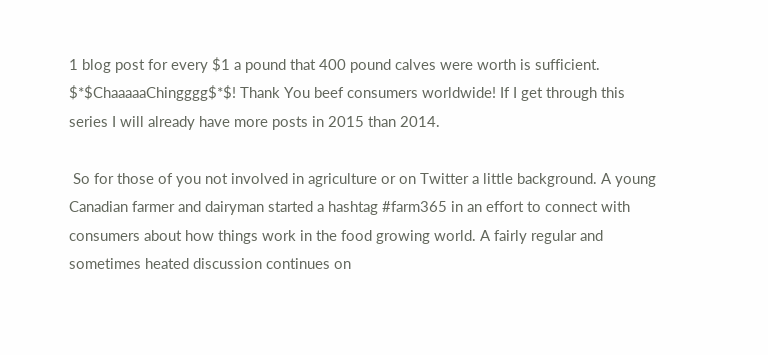1 blog post for every $1 a pound that 400 pound calves were worth is sufficient. $*$ChaaaaaChingggg$*$! Thank You beef consumers worldwide! If I get through this series I will already have more posts in 2015 than 2014.

 So for those of you not involved in agriculture or on Twitter a little background. A young Canadian farmer and dairyman started a hashtag #farm365 in an effort to connect with consumers about how things work in the food growing world. A fairly regular and sometimes heated discussion continues on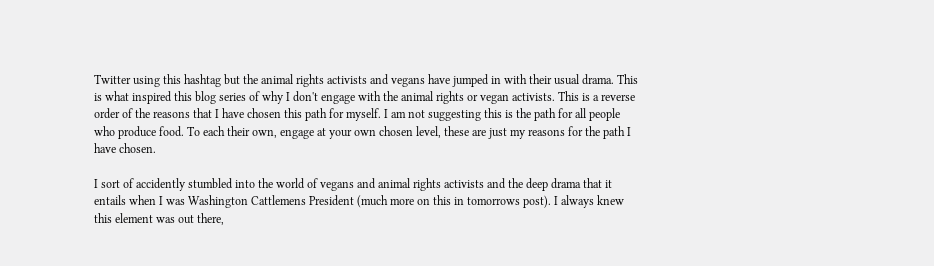Twitter using this hashtag but the animal rights activists and vegans have jumped in with their usual drama. This is what inspired this blog series of why I don't engage with the animal rights or vegan activists. This is a reverse order of the reasons that I have chosen this path for myself. I am not suggesting this is the path for all people who produce food. To each their own, engage at your own chosen level, these are just my reasons for the path I have chosen.

I sort of accidently stumbled into the world of vegans and animal rights activists and the deep drama that it entails when I was Washington Cattlemens President (much more on this in tomorrows post). I always knew this element was out there,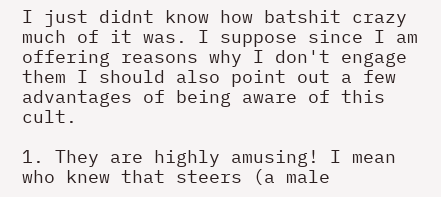I just didnt know how batshit crazy much of it was. I suppose since I am offering reasons why I don't engage them I should also point out a few advantages of being aware of this cult.

1. They are highly amusing! I mean who knew that steers (a male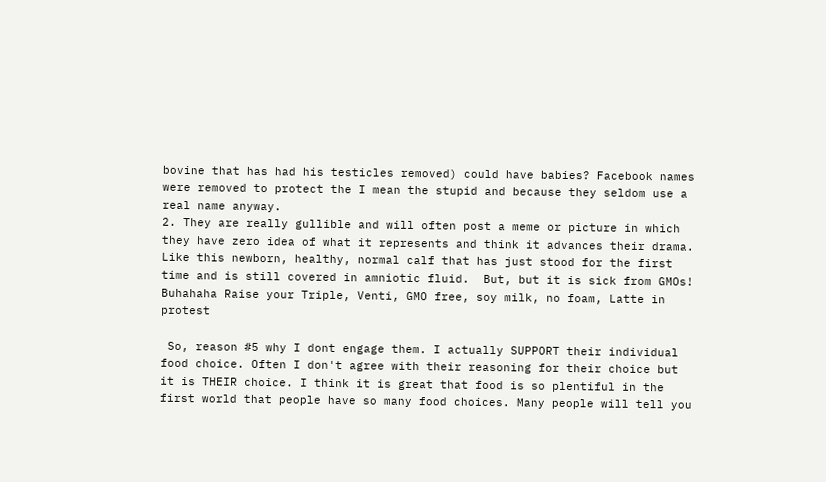bovine that has had his testicles removed) could have babies? Facebook names were removed to protect the I mean the stupid and because they seldom use a real name anyway.
2. They are really gullible and will often post a meme or picture in which they have zero idea of what it represents and think it advances their drama. Like this newborn, healthy, normal calf that has just stood for the first time and is still covered in amniotic fluid.  But, but it is sick from GMOs! Buhahaha Raise your Triple, Venti, GMO free, soy milk, no foam, Latte in protest

 So, reason #5 why I dont engage them. I actually SUPPORT their individual food choice. Often I don't agree with their reasoning for their choice but it is THEIR choice. I think it is great that food is so plentiful in the first world that people have so many food choices. Many people will tell you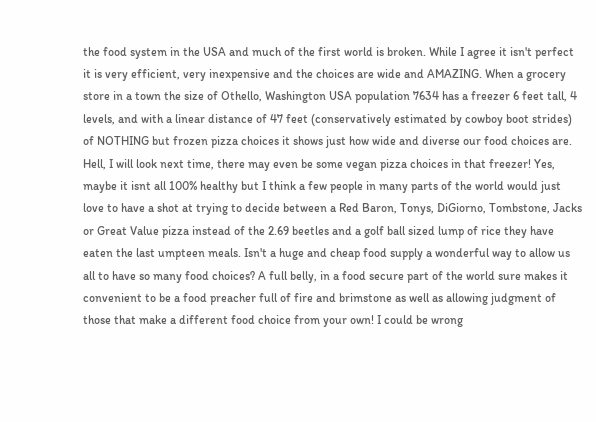the food system in the USA and much of the first world is broken. While I agree it isn't perfect it is very efficient, very inexpensive and the choices are wide and AMAZING. When a grocery store in a town the size of Othello, Washington USA population 7634 has a freezer 6 feet tall, 4 levels, and with a linear distance of 47 feet (conservatively estimated by cowboy boot strides) of NOTHING but frozen pizza choices it shows just how wide and diverse our food choices are. Hell, I will look next time, there may even be some vegan pizza choices in that freezer! Yes, maybe it isnt all 100% healthy but I think a few people in many parts of the world would just love to have a shot at trying to decide between a Red Baron, Tonys, DiGiorno, Tombstone, Jacks or Great Value pizza instead of the 2.69 beetles and a golf ball sized lump of rice they have eaten the last umpteen meals. Isn't a huge and cheap food supply a wonderful way to allow us all to have so many food choices? A full belly, in a food secure part of the world sure makes it convenient to be a food preacher full of fire and brimstone as well as allowing judgment of those that make a different food choice from your own! I could be wrong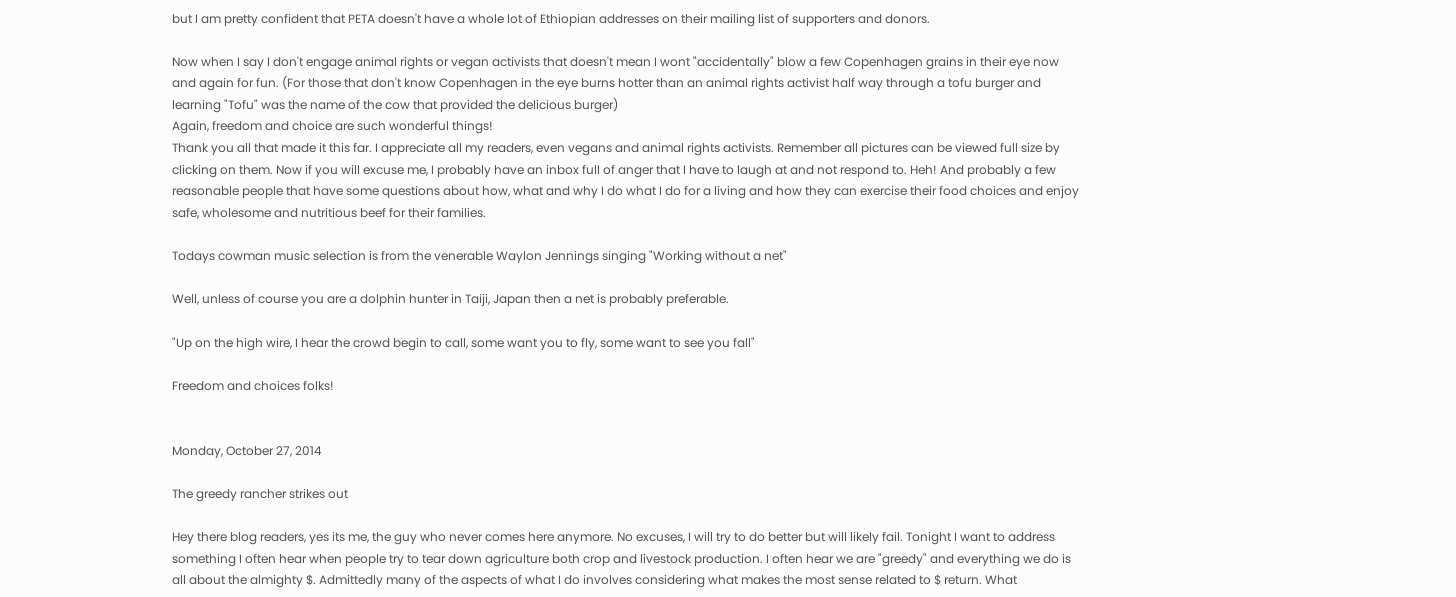but I am pretty confident that PETA doesn't have a whole lot of Ethiopian addresses on their mailing list of supporters and donors.

Now when I say I don't engage animal rights or vegan activists that doesn't mean I wont "accidentally" blow a few Copenhagen grains in their eye now and again for fun. (For those that don't know Copenhagen in the eye burns hotter than an animal rights activist half way through a tofu burger and learning "Tofu" was the name of the cow that provided the delicious burger)
Again, freedom and choice are such wonderful things!
Thank you all that made it this far. I appreciate all my readers, even vegans and animal rights activists. Remember all pictures can be viewed full size by clicking on them. Now if you will excuse me, I probably have an inbox full of anger that I have to laugh at and not respond to. Heh! And probably a few reasonable people that have some questions about how, what and why I do what I do for a living and how they can exercise their food choices and enjoy safe, wholesome and nutritious beef for their families.

Todays cowman music selection is from the venerable Waylon Jennings singing "Working without a net"

Well, unless of course you are a dolphin hunter in Taiji, Japan then a net is probably preferable.

"Up on the high wire, I hear the crowd begin to call, some want you to fly, some want to see you fall"

Freedom and choices folks!


Monday, October 27, 2014

The greedy rancher strikes out

Hey there blog readers, yes its me, the guy who never comes here anymore. No excuses, I will try to do better but will likely fail. Tonight I want to address something I often hear when people try to tear down agriculture both crop and livestock production. I often hear we are "greedy" and everything we do is all about the almighty $. Admittedly many of the aspects of what I do involves considering what makes the most sense related to $ return. What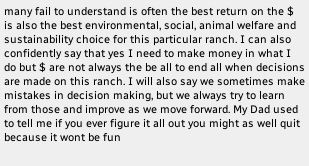many fail to understand is often the best return on the $ is also the best environmental, social, animal welfare and sustainability choice for this particular ranch. I can also confidently say that yes I need to make money in what I do but $ are not always the be all to end all when decisions are made on this ranch. I will also say we sometimes make mistakes in decision making, but we always try to learn from those and improve as we move forward. My Dad used to tell me if you ever figure it all out you might as well quit because it wont be fun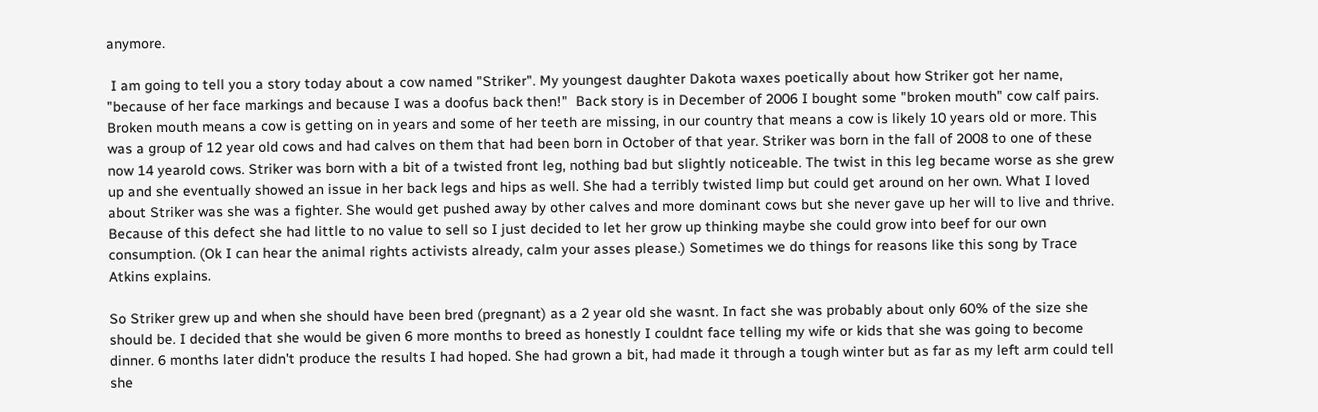anymore.

 I am going to tell you a story today about a cow named "Striker". My youngest daughter Dakota waxes poetically about how Striker got her name, "because of her face markings and because I was a doofus back then!"  Back story is in December of 2006 I bought some "broken mouth" cow calf pairs. Broken mouth means a cow is getting on in years and some of her teeth are missing, in our country that means a cow is likely 10 years old or more. This was a group of 12 year old cows and had calves on them that had been born in October of that year. Striker was born in the fall of 2008 to one of these now 14 yearold cows. Striker was born with a bit of a twisted front leg, nothing bad but slightly noticeable. The twist in this leg became worse as she grew up and she eventually showed an issue in her back legs and hips as well. She had a terribly twisted limp but could get around on her own. What I loved about Striker was she was a fighter. She would get pushed away by other calves and more dominant cows but she never gave up her will to live and thrive. Because of this defect she had little to no value to sell so I just decided to let her grow up thinking maybe she could grow into beef for our own consumption. (Ok I can hear the animal rights activists already, calm your asses please.) Sometimes we do things for reasons like this song by Trace Atkins explains.

So Striker grew up and when she should have been bred (pregnant) as a 2 year old she wasnt. In fact she was probably about only 60% of the size she should be. I decided that she would be given 6 more months to breed as honestly I couldnt face telling my wife or kids that she was going to become dinner. 6 months later didn't produce the results I had hoped. She had grown a bit, had made it through a tough winter but as far as my left arm could tell she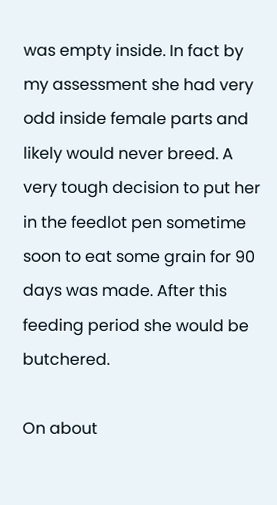was empty inside. In fact by my assessment she had very odd inside female parts and likely would never breed. A very tough decision to put her in the feedlot pen sometime soon to eat some grain for 90 days was made. After this feeding period she would be butchered.

On about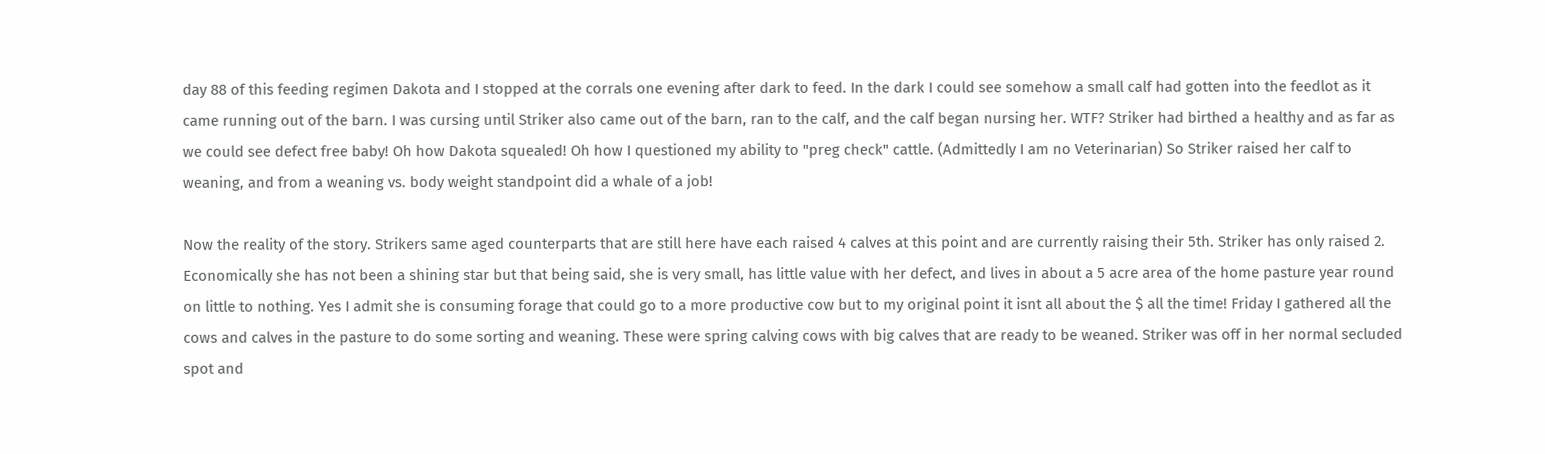day 88 of this feeding regimen Dakota and I stopped at the corrals one evening after dark to feed. In the dark I could see somehow a small calf had gotten into the feedlot as it came running out of the barn. I was cursing until Striker also came out of the barn, ran to the calf, and the calf began nursing her. WTF? Striker had birthed a healthy and as far as we could see defect free baby! Oh how Dakota squealed! Oh how I questioned my ability to "preg check" cattle. (Admittedly I am no Veterinarian) So Striker raised her calf to weaning, and from a weaning vs. body weight standpoint did a whale of a job!

Now the reality of the story. Strikers same aged counterparts that are still here have each raised 4 calves at this point and are currently raising their 5th. Striker has only raised 2. Economically she has not been a shining star but that being said, she is very small, has little value with her defect, and lives in about a 5 acre area of the home pasture year round on little to nothing. Yes I admit she is consuming forage that could go to a more productive cow but to my original point it isnt all about the $ all the time! Friday I gathered all the cows and calves in the pasture to do some sorting and weaning. These were spring calving cows with big calves that are ready to be weaned. Striker was off in her normal secluded spot and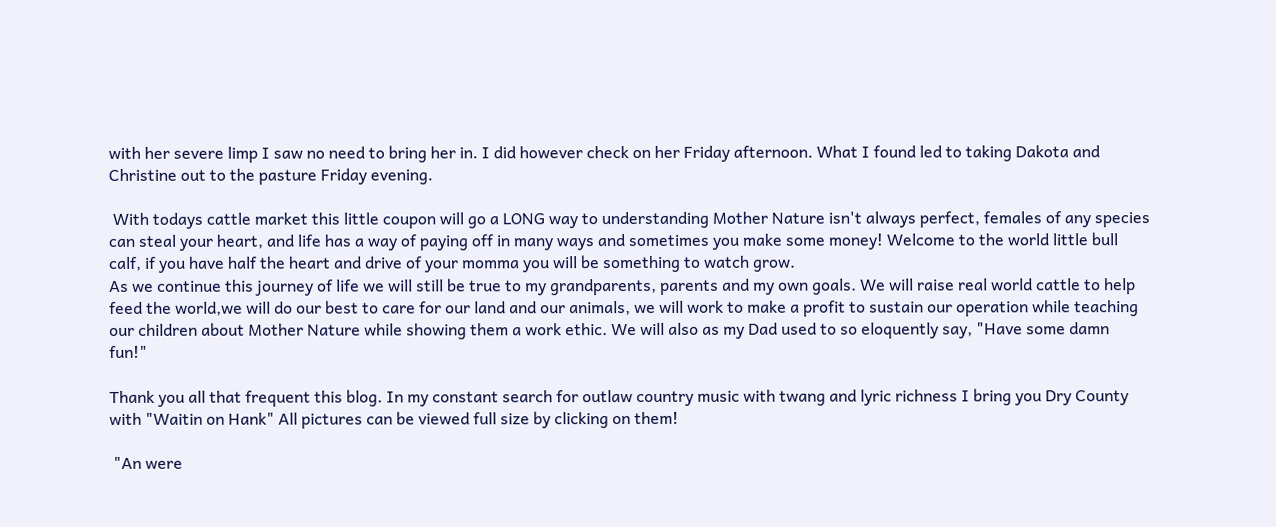with her severe limp I saw no need to bring her in. I did however check on her Friday afternoon. What I found led to taking Dakota and Christine out to the pasture Friday evening.

 With todays cattle market this little coupon will go a LONG way to understanding Mother Nature isn't always perfect, females of any species can steal your heart, and life has a way of paying off in many ways and sometimes you make some money! Welcome to the world little bull calf, if you have half the heart and drive of your momma you will be something to watch grow.
As we continue this journey of life we will still be true to my grandparents, parents and my own goals. We will raise real world cattle to help feed the world,we will do our best to care for our land and our animals, we will work to make a profit to sustain our operation while teaching our children about Mother Nature while showing them a work ethic. We will also as my Dad used to so eloquently say, "Have some damn fun!"

Thank you all that frequent this blog. In my constant search for outlaw country music with twang and lyric richness I bring you Dry County with "Waitin on Hank" All pictures can be viewed full size by clicking on them!

 "An were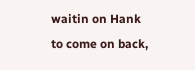waitin on Hank to come on back,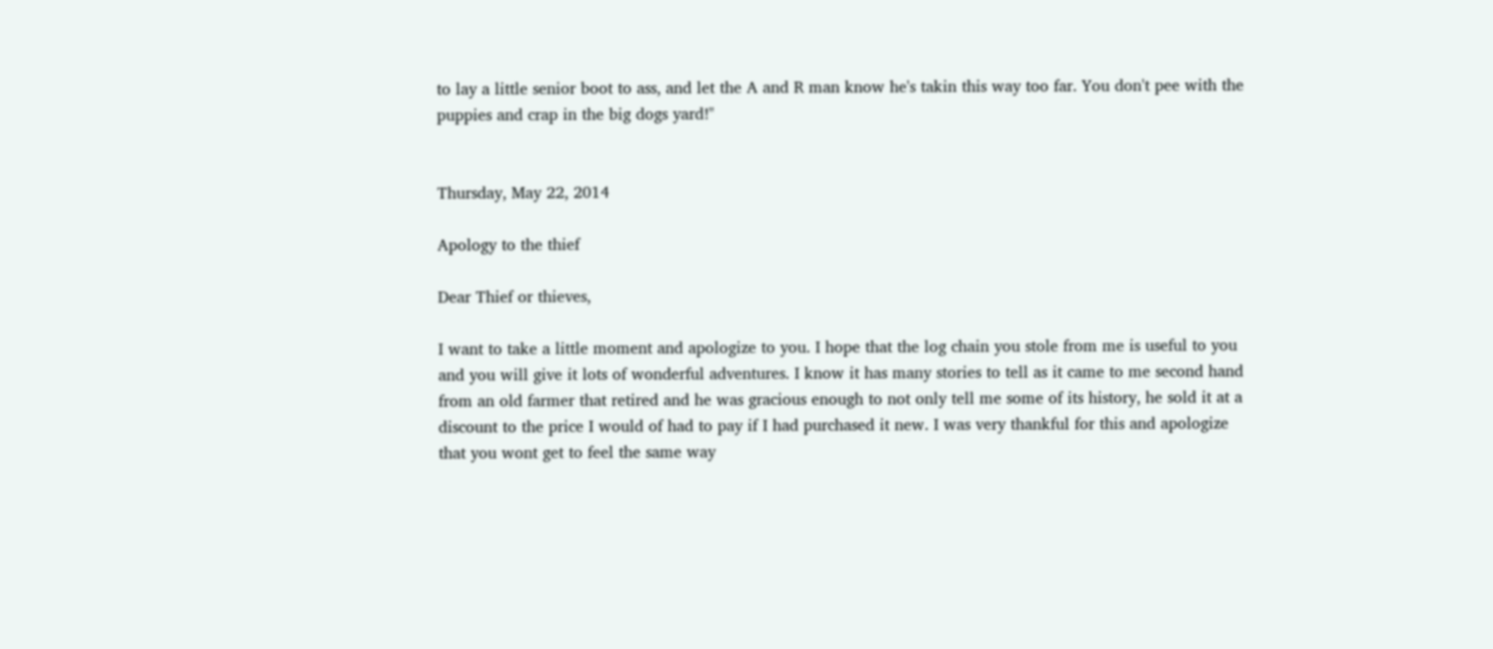to lay a little senior boot to ass, and let the A and R man know he's takin this way too far. You don't pee with the puppies and crap in the big dogs yard!"


Thursday, May 22, 2014

Apology to the thief

Dear Thief or thieves,

I want to take a little moment and apologize to you. I hope that the log chain you stole from me is useful to you and you will give it lots of wonderful adventures. I know it has many stories to tell as it came to me second hand from an old farmer that retired and he was gracious enough to not only tell me some of its history, he sold it at a discount to the price I would of had to pay if I had purchased it new. I was very thankful for this and apologize that you wont get to feel the same way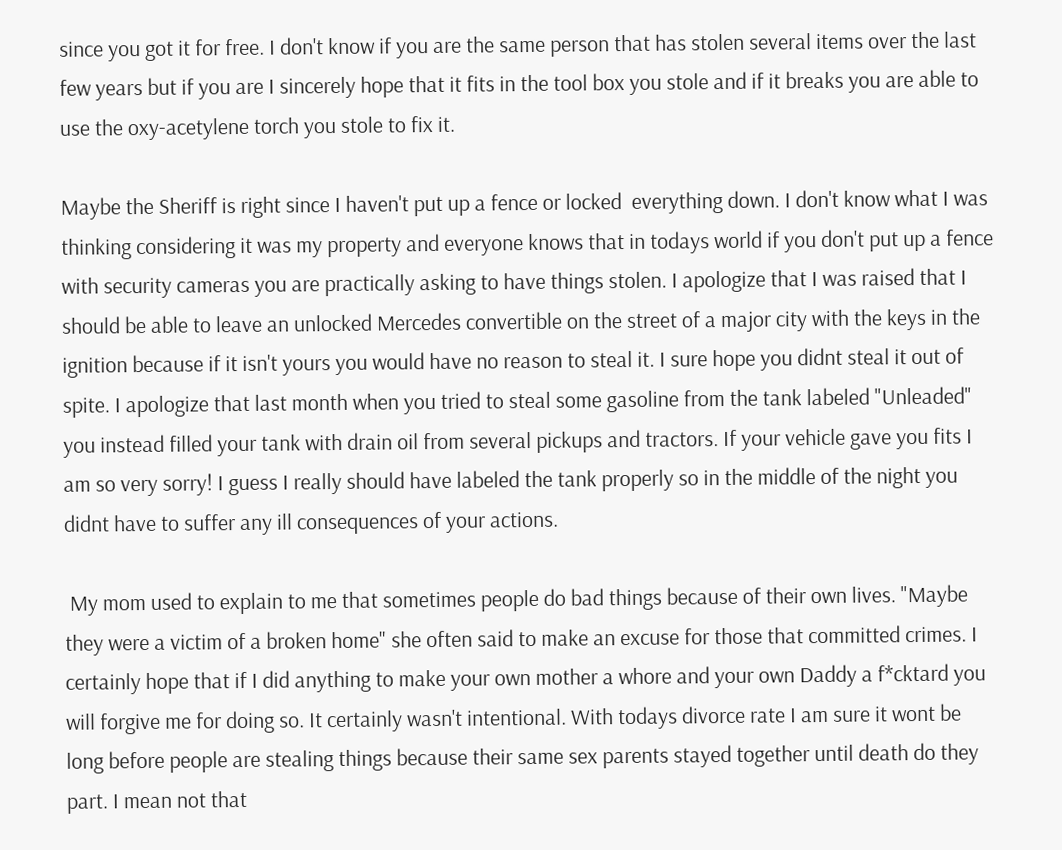since you got it for free. I don't know if you are the same person that has stolen several items over the last few years but if you are I sincerely hope that it fits in the tool box you stole and if it breaks you are able to use the oxy-acetylene torch you stole to fix it.

Maybe the Sheriff is right since I haven't put up a fence or locked  everything down. I don't know what I was thinking considering it was my property and everyone knows that in todays world if you don't put up a fence with security cameras you are practically asking to have things stolen. I apologize that I was raised that I should be able to leave an unlocked Mercedes convertible on the street of a major city with the keys in the ignition because if it isn't yours you would have no reason to steal it. I sure hope you didnt steal it out of spite. I apologize that last month when you tried to steal some gasoline from the tank labeled "Unleaded" you instead filled your tank with drain oil from several pickups and tractors. If your vehicle gave you fits I am so very sorry! I guess I really should have labeled the tank properly so in the middle of the night you didnt have to suffer any ill consequences of your actions.

 My mom used to explain to me that sometimes people do bad things because of their own lives. "Maybe they were a victim of a broken home" she often said to make an excuse for those that committed crimes. I certainly hope that if I did anything to make your own mother a whore and your own Daddy a f*cktard you will forgive me for doing so. It certainly wasn't intentional. With todays divorce rate I am sure it wont be long before people are stealing things because their same sex parents stayed together until death do they part. I mean not that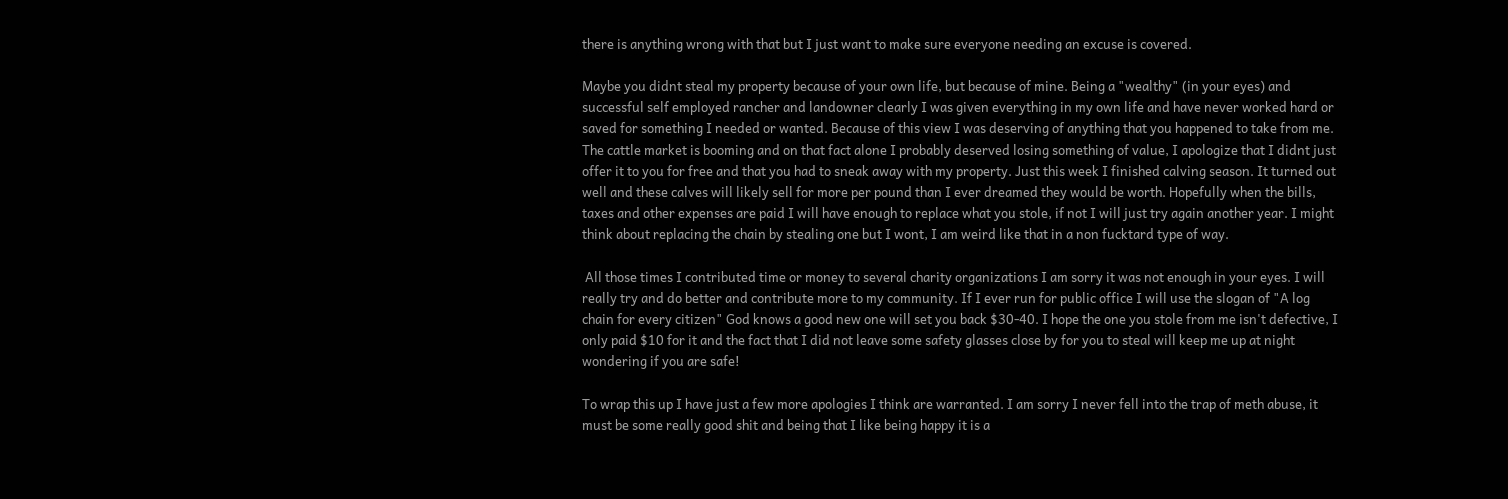there is anything wrong with that but I just want to make sure everyone needing an excuse is covered.

Maybe you didnt steal my property because of your own life, but because of mine. Being a "wealthy" (in your eyes) and successful self employed rancher and landowner clearly I was given everything in my own life and have never worked hard or saved for something I needed or wanted. Because of this view I was deserving of anything that you happened to take from me. The cattle market is booming and on that fact alone I probably deserved losing something of value, I apologize that I didnt just offer it to you for free and that you had to sneak away with my property. Just this week I finished calving season. It turned out well and these calves will likely sell for more per pound than I ever dreamed they would be worth. Hopefully when the bills, taxes and other expenses are paid I will have enough to replace what you stole, if not I will just try again another year. I might think about replacing the chain by stealing one but I wont, I am weird like that in a non fucktard type of way.

 All those times I contributed time or money to several charity organizations I am sorry it was not enough in your eyes. I will really try and do better and contribute more to my community. If I ever run for public office I will use the slogan of "A log chain for every citizen" God knows a good new one will set you back $30-40. I hope the one you stole from me isn't defective, I only paid $10 for it and the fact that I did not leave some safety glasses close by for you to steal will keep me up at night wondering if you are safe!

To wrap this up I have just a few more apologies I think are warranted. I am sorry I never fell into the trap of meth abuse, it must be some really good shit and being that I like being happy it is a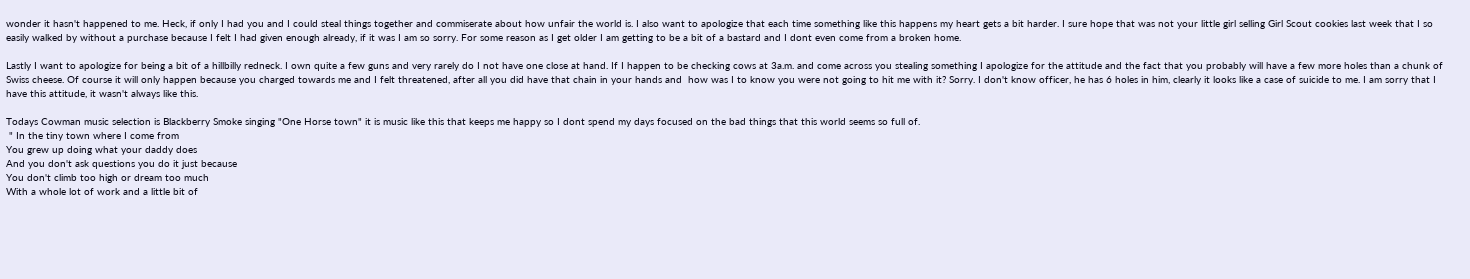wonder it hasn't happened to me. Heck, if only I had you and I could steal things together and commiserate about how unfair the world is. I also want to apologize that each time something like this happens my heart gets a bit harder. I sure hope that was not your little girl selling Girl Scout cookies last week that I so easily walked by without a purchase because I felt I had given enough already, if it was I am so sorry. For some reason as I get older I am getting to be a bit of a bastard and I dont even come from a broken home.

Lastly I want to apologize for being a bit of a hillbilly redneck. I own quite a few guns and very rarely do I not have one close at hand. If I happen to be checking cows at 3a.m. and come across you stealing something I apologize for the attitude and the fact that you probably will have a few more holes than a chunk of Swiss cheese. Of course it will only happen because you charged towards me and I felt threatened, after all you did have that chain in your hands and  how was I to know you were not going to hit me with it? Sorry. I don't know officer, he has 6 holes in him, clearly it looks like a case of suicide to me. I am sorry that I have this attitude, it wasn't always like this.

Todays Cowman music selection is Blackberry Smoke singing "One Horse town" it is music like this that keeps me happy so I dont spend my days focused on the bad things that this world seems so full of.
 " In the tiny town where I come from
You grew up doing what your daddy does
And you don't ask questions you do it just because
You don't climb too high or dream too much
With a whole lot of work and a little bit of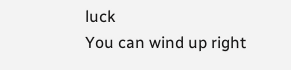luck
You can wind up right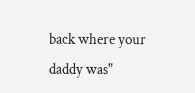back where your daddy was"